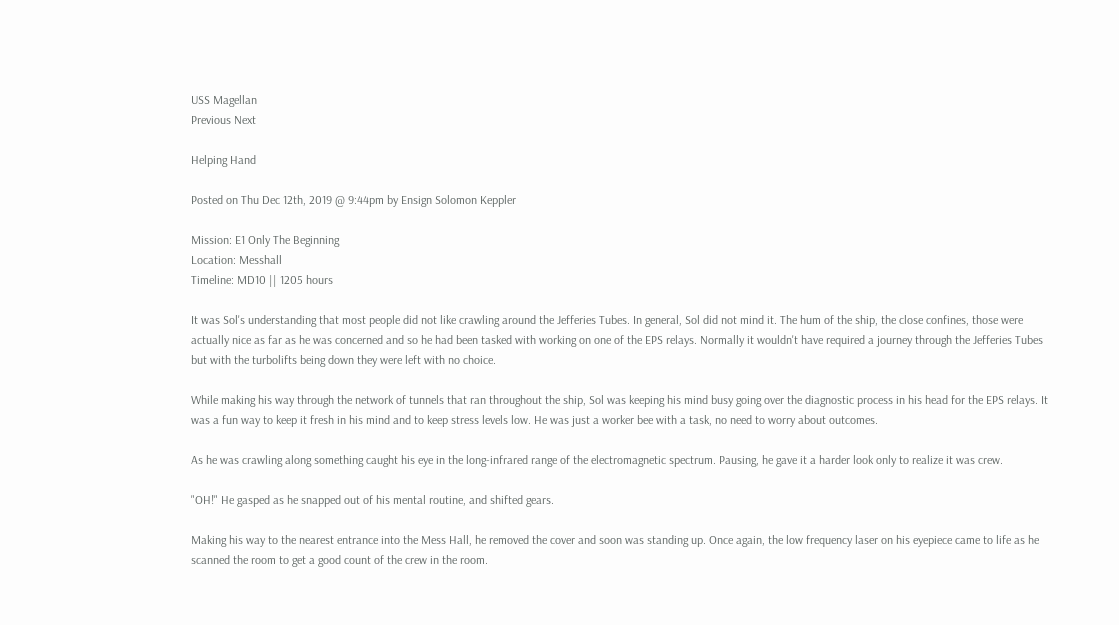USS Magellan
Previous Next

Helping Hand

Posted on Thu Dec 12th, 2019 @ 9:44pm by Ensign Solomon Keppler

Mission: E1 Only The Beginning
Location: Messhall
Timeline: MD10 || 1205 hours

It was Sol's understanding that most people did not like crawling around the Jefferies Tubes. In general, Sol did not mind it. The hum of the ship, the close confines, those were actually nice as far as he was concerned and so he had been tasked with working on one of the EPS relays. Normally it wouldn't have required a journey through the Jefferies Tubes but with the turbolifts being down they were left with no choice.

While making his way through the network of tunnels that ran throughout the ship, Sol was keeping his mind busy going over the diagnostic process in his head for the EPS relays. It was a fun way to keep it fresh in his mind and to keep stress levels low. He was just a worker bee with a task, no need to worry about outcomes.

As he was crawling along something caught his eye in the long-infrared range of the electromagnetic spectrum. Pausing, he gave it a harder look only to realize it was crew.

"OH!" He gasped as he snapped out of his mental routine, and shifted gears.

Making his way to the nearest entrance into the Mess Hall, he removed the cover and soon was standing up. Once again, the low frequency laser on his eyepiece came to life as he scanned the room to get a good count of the crew in the room.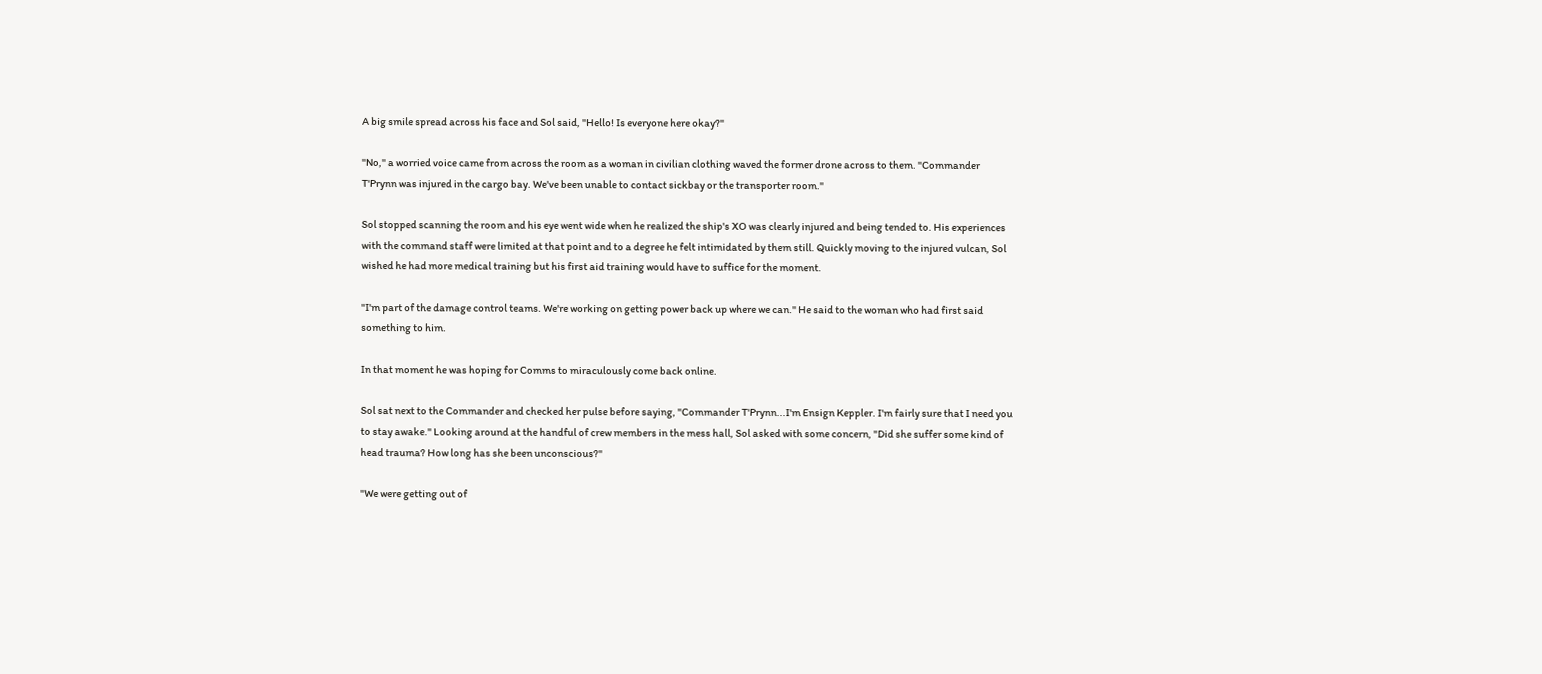A big smile spread across his face and Sol said, "Hello! Is everyone here okay?"

"No," a worried voice came from across the room as a woman in civilian clothing waved the former drone across to them. "Commander T'Prynn was injured in the cargo bay. We've been unable to contact sickbay or the transporter room."

Sol stopped scanning the room and his eye went wide when he realized the ship's XO was clearly injured and being tended to. His experiences with the command staff were limited at that point and to a degree he felt intimidated by them still. Quickly moving to the injured vulcan, Sol wished he had more medical training but his first aid training would have to suffice for the moment.

"I'm part of the damage control teams. We're working on getting power back up where we can." He said to the woman who had first said something to him.

In that moment he was hoping for Comms to miraculously come back online.

Sol sat next to the Commander and checked her pulse before saying, "Commander T'Prynn...I'm Ensign Keppler. I'm fairly sure that I need you to stay awake." Looking around at the handful of crew members in the mess hall, Sol asked with some concern, "Did she suffer some kind of head trauma? How long has she been unconscious?"

"We were getting out of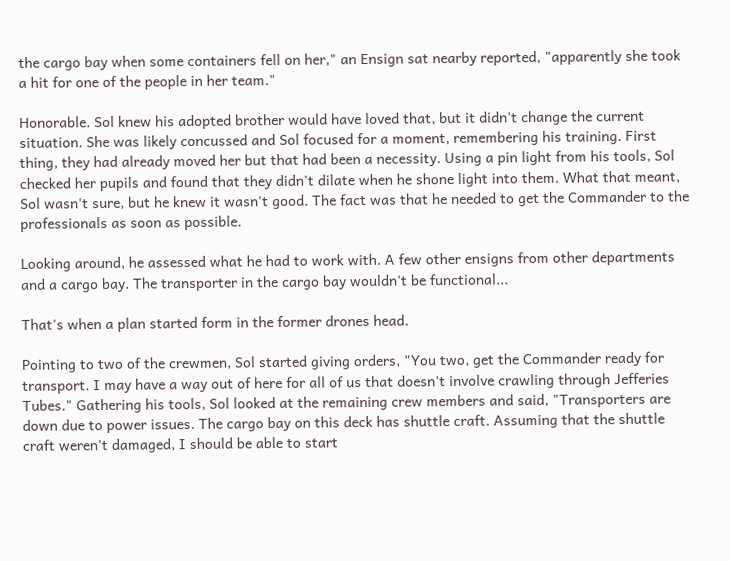the cargo bay when some containers fell on her," an Ensign sat nearby reported, "apparently she took a hit for one of the people in her team."

Honorable. Sol knew his adopted brother would have loved that, but it didn't change the current situation. She was likely concussed and Sol focused for a moment, remembering his training. First thing, they had already moved her but that had been a necessity. Using a pin light from his tools, Sol checked her pupils and found that they didn't dilate when he shone light into them. What that meant, Sol wasn't sure, but he knew it wasn't good. The fact was that he needed to get the Commander to the professionals as soon as possible.

Looking around, he assessed what he had to work with. A few other ensigns from other departments and a cargo bay. The transporter in the cargo bay wouldn't be functional...

That's when a plan started form in the former drones head.

Pointing to two of the crewmen, Sol started giving orders, "You two, get the Commander ready for transport. I may have a way out of here for all of us that doesn't involve crawling through Jefferies Tubes." Gathering his tools, Sol looked at the remaining crew members and said, "Transporters are down due to power issues. The cargo bay on this deck has shuttle craft. Assuming that the shuttle craft weren't damaged, I should be able to start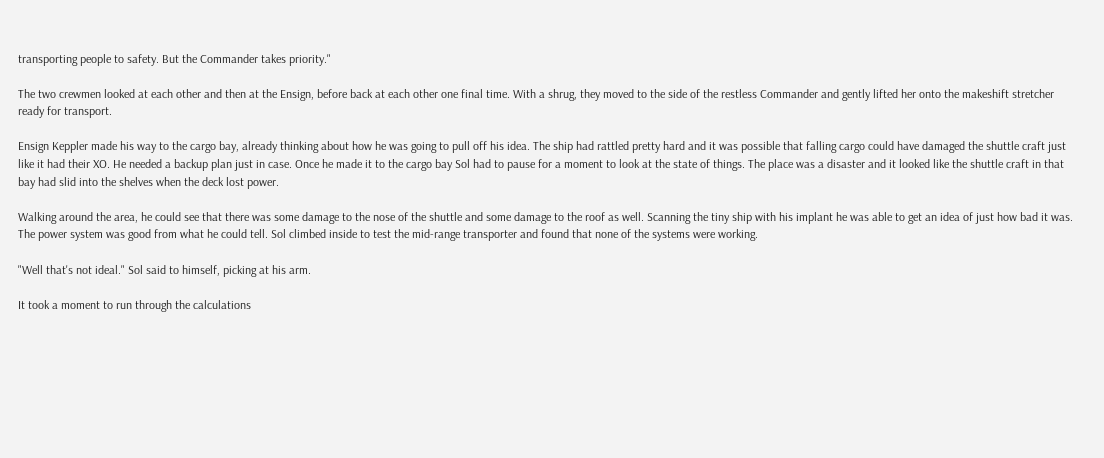transporting people to safety. But the Commander takes priority."

The two crewmen looked at each other and then at the Ensign, before back at each other one final time. With a shrug, they moved to the side of the restless Commander and gently lifted her onto the makeshift stretcher ready for transport.

Ensign Keppler made his way to the cargo bay, already thinking about how he was going to pull off his idea. The ship had rattled pretty hard and it was possible that falling cargo could have damaged the shuttle craft just like it had their XO. He needed a backup plan just in case. Once he made it to the cargo bay Sol had to pause for a moment to look at the state of things. The place was a disaster and it looked like the shuttle craft in that bay had slid into the shelves when the deck lost power.

Walking around the area, he could see that there was some damage to the nose of the shuttle and some damage to the roof as well. Scanning the tiny ship with his implant he was able to get an idea of just how bad it was. The power system was good from what he could tell. Sol climbed inside to test the mid-range transporter and found that none of the systems were working.

"Well that's not ideal." Sol said to himself, picking at his arm.

It took a moment to run through the calculations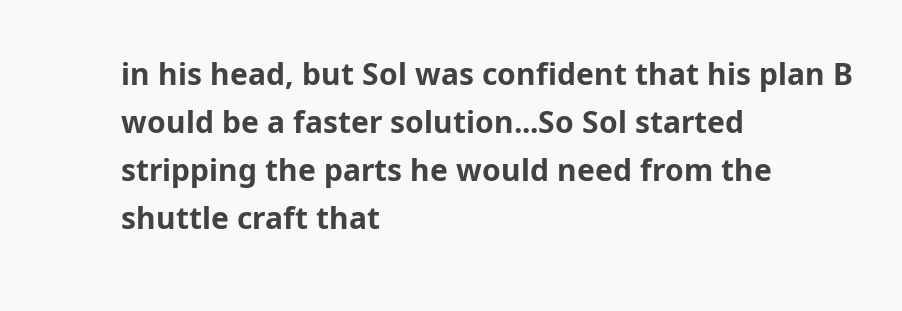in his head, but Sol was confident that his plan B would be a faster solution...So Sol started stripping the parts he would need from the shuttle craft that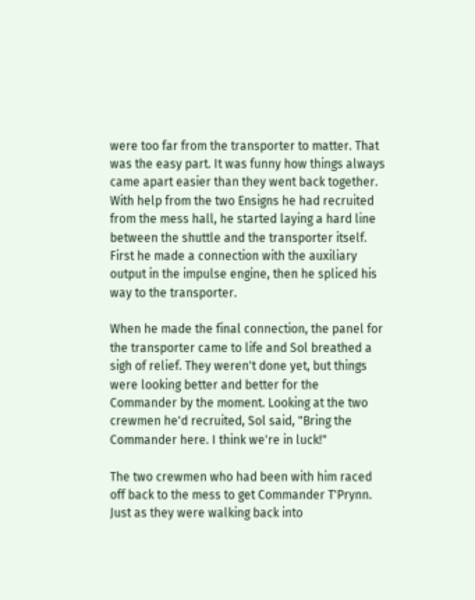were too far from the transporter to matter. That was the easy part. It was funny how things always came apart easier than they went back together. With help from the two Ensigns he had recruited from the mess hall, he started laying a hard line between the shuttle and the transporter itself. First he made a connection with the auxiliary output in the impulse engine, then he spliced his way to the transporter.

When he made the final connection, the panel for the transporter came to life and Sol breathed a sigh of relief. They weren't done yet, but things were looking better and better for the Commander by the moment. Looking at the two crewmen he'd recruited, Sol said, "Bring the Commander here. I think we're in luck!"

The two crewmen who had been with him raced off back to the mess to get Commander T'Prynn. Just as they were walking back into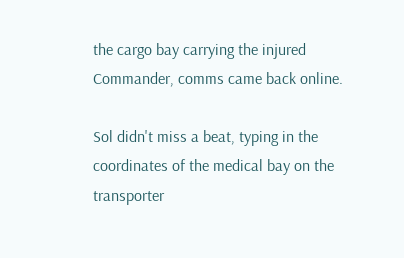the cargo bay carrying the injured Commander, comms came back online.

Sol didn't miss a beat, typing in the coordinates of the medical bay on the transporter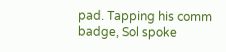pad. Tapping his comm badge, Sol spoke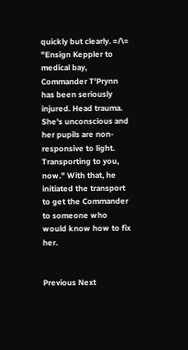quickly but clearly. =/\= "Ensign Keppler to medical bay, Commander T'Prynn has been seriously injured. Head trauma. She's unconscious and her pupils are non-responsive to light. Transporting to you, now." With that, he initiated the transport to get the Commander to someone who would know how to fix her.


Previous Next